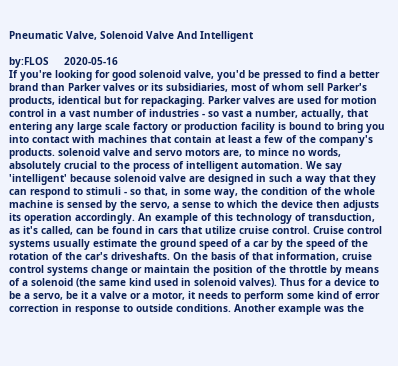Pneumatic Valve, Solenoid Valve And Intelligent

by:FLOS     2020-05-16
If you're looking for good solenoid valve, you'd be pressed to find a better brand than Parker valves or its subsidiaries, most of whom sell Parker's products, identical but for repackaging. Parker valves are used for motion control in a vast number of industries - so vast a number, actually, that entering any large scale factory or production facility is bound to bring you into contact with machines that contain at least a few of the company's products. solenoid valve and servo motors are, to mince no words, absolutely crucial to the process of intelligent automation. We say 'intelligent' because solenoid valve are designed in such a way that they can respond to stimuli - so that, in some way, the condition of the whole machine is sensed by the servo, a sense to which the device then adjusts its operation accordingly. An example of this technology of transduction, as it's called, can be found in cars that utilize cruise control. Cruise control systems usually estimate the ground speed of a car by the speed of the rotation of the car's driveshafts. On the basis of that information, cruise control systems change or maintain the position of the throttle by means of a solenoid (the same kind used in solenoid valves). Thus for a device to be a servo, be it a valve or a motor, it needs to perform some kind of error correction in response to outside conditions. Another example was the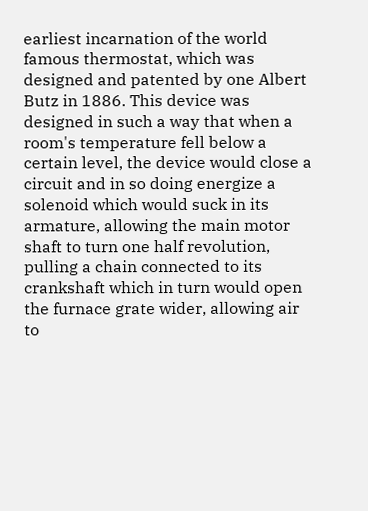earliest incarnation of the world famous thermostat, which was designed and patented by one Albert Butz in 1886. This device was designed in such a way that when a room's temperature fell below a certain level, the device would close a circuit and in so doing energize a solenoid which would suck in its armature, allowing the main motor shaft to turn one half revolution, pulling a chain connected to its crankshaft which in turn would open the furnace grate wider, allowing air to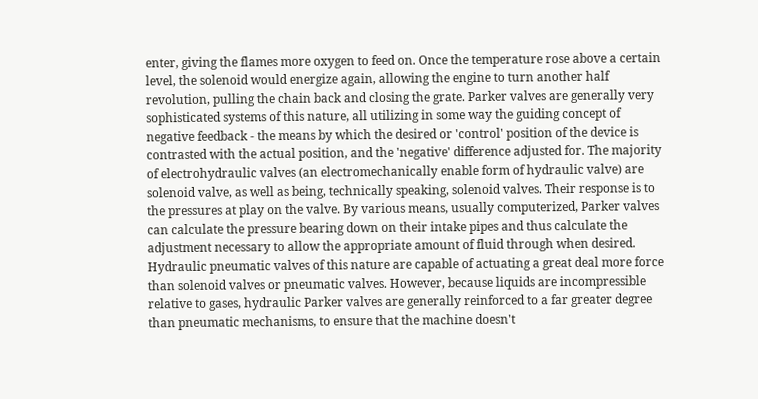enter, giving the flames more oxygen to feed on. Once the temperature rose above a certain level, the solenoid would energize again, allowing the engine to turn another half revolution, pulling the chain back and closing the grate. Parker valves are generally very sophisticated systems of this nature, all utilizing in some way the guiding concept of negative feedback - the means by which the desired or 'control' position of the device is contrasted with the actual position, and the 'negative' difference adjusted for. The majority of electrohydraulic valves (an electromechanically enable form of hydraulic valve) are solenoid valve, as well as being, technically speaking, solenoid valves. Their response is to the pressures at play on the valve. By various means, usually computerized, Parker valves can calculate the pressure bearing down on their intake pipes and thus calculate the adjustment necessary to allow the appropriate amount of fluid through when desired. Hydraulic pneumatic valves of this nature are capable of actuating a great deal more force than solenoid valves or pneumatic valves. However, because liquids are incompressible relative to gases, hydraulic Parker valves are generally reinforced to a far greater degree than pneumatic mechanisms, to ensure that the machine doesn't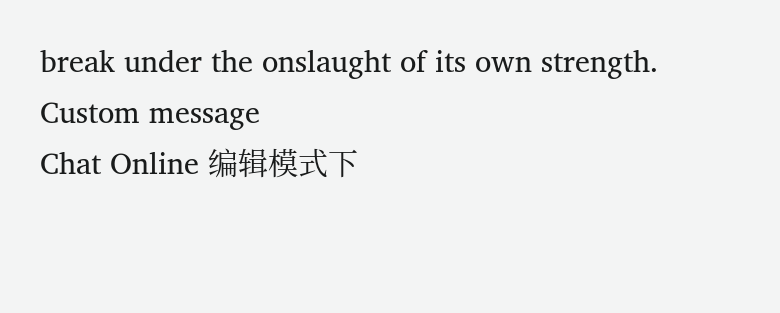break under the onslaught of its own strength.
Custom message
Chat Online 编辑模式下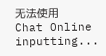无法使用
Chat Online inputting...